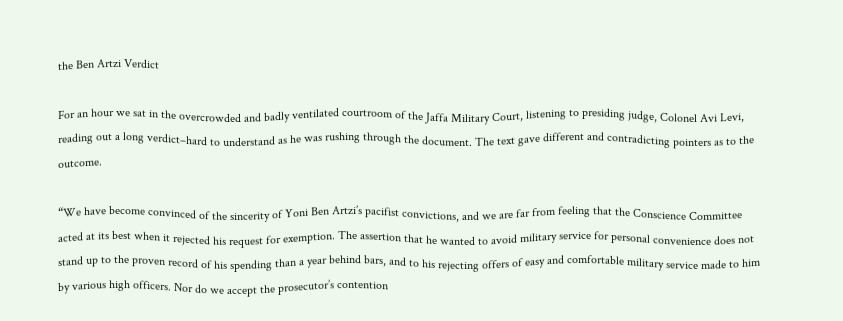the Ben Artzi Verdict

For an hour we sat in the overcrowded and badly ventilated courtroom of the Jaffa Military Court, listening to presiding judge, Colonel Avi Levi, reading out a long verdict–hard to understand as he was rushing through the document. The text gave different and contradicting pointers as to the outcome.

“We have become convinced of the sincerity of Yoni Ben Artzi’s pacifist convictions, and we are far from feeling that the Conscience Committee acted at its best when it rejected his request for exemption. The assertion that he wanted to avoid military service for personal convenience does not stand up to the proven record of his spending than a year behind bars, and to his rejecting offers of easy and comfortable military service made to him by various high officers. Nor do we accept the prosecutor’s contention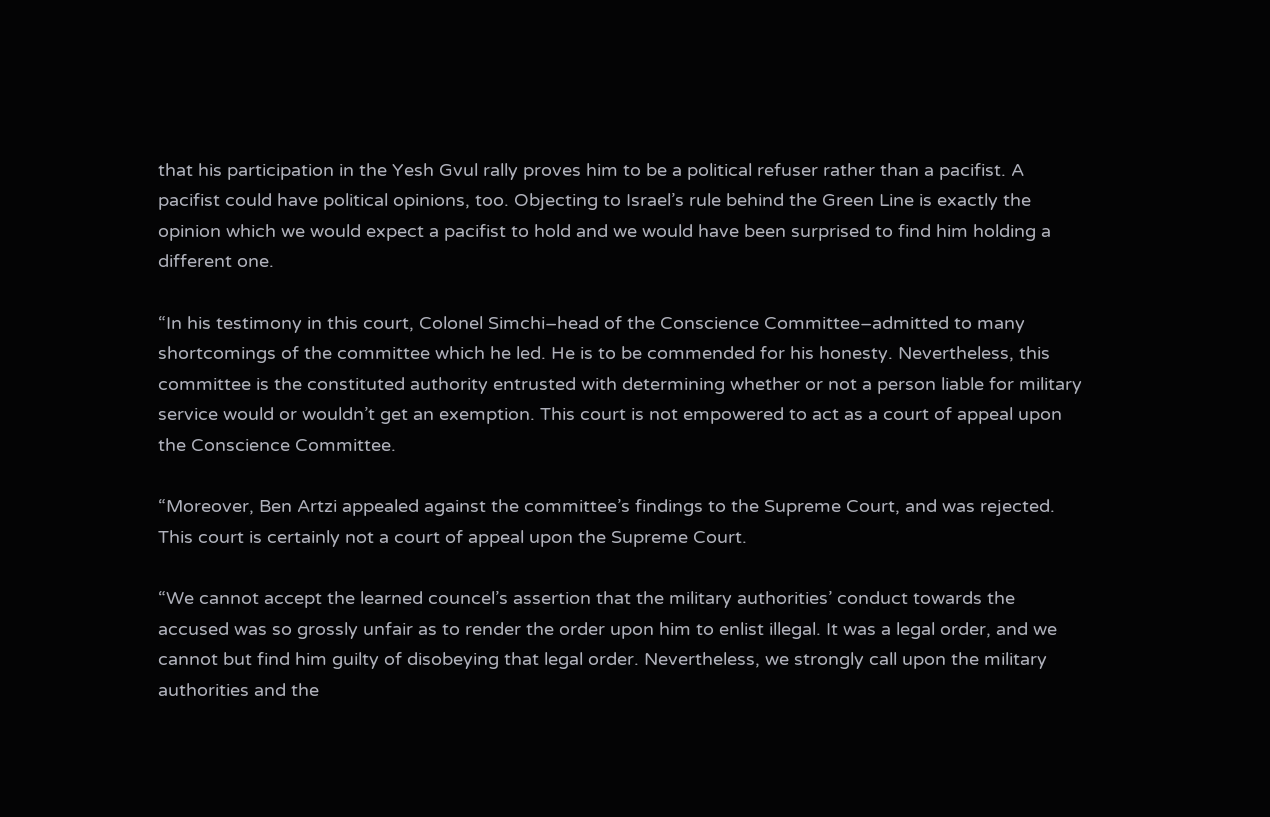that his participation in the Yesh Gvul rally proves him to be a political refuser rather than a pacifist. A pacifist could have political opinions, too. Objecting to Israel’s rule behind the Green Line is exactly the opinion which we would expect a pacifist to hold and we would have been surprised to find him holding a different one.

“In his testimony in this court, Colonel Simchi–head of the Conscience Committee–admitted to many shortcomings of the committee which he led. He is to be commended for his honesty. Nevertheless, this committee is the constituted authority entrusted with determining whether or not a person liable for military service would or wouldn’t get an exemption. This court is not empowered to act as a court of appeal upon the Conscience Committee.

“Moreover, Ben Artzi appealed against the committee’s findings to the Supreme Court, and was rejected. This court is certainly not a court of appeal upon the Supreme Court.

“We cannot accept the learned councel’s assertion that the military authorities’ conduct towards the accused was so grossly unfair as to render the order upon him to enlist illegal. It was a legal order, and we cannot but find him guilty of disobeying that legal order. Nevertheless, we strongly call upon the military authorities and the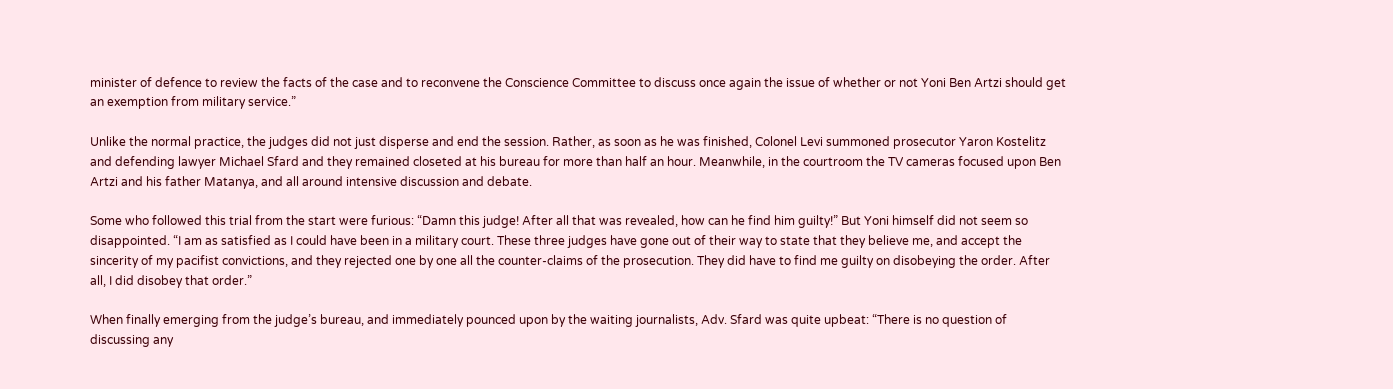minister of defence to review the facts of the case and to reconvene the Conscience Committee to discuss once again the issue of whether or not Yoni Ben Artzi should get an exemption from military service.”

Unlike the normal practice, the judges did not just disperse and end the session. Rather, as soon as he was finished, Colonel Levi summoned prosecutor Yaron Kostelitz and defending lawyer Michael Sfard and they remained closeted at his bureau for more than half an hour. Meanwhile, in the courtroom the TV cameras focused upon Ben Artzi and his father Matanya, and all around intensive discussion and debate.

Some who followed this trial from the start were furious: “Damn this judge! After all that was revealed, how can he find him guilty!” But Yoni himself did not seem so disappointed. “I am as satisfied as I could have been in a military court. These three judges have gone out of their way to state that they believe me, and accept the sincerity of my pacifist convictions, and they rejected one by one all the counter-claims of the prosecution. They did have to find me guilty on disobeying the order. After all, I did disobey that order.”

When finally emerging from the judge’s bureau, and immediately pounced upon by the waiting journalists, Adv. Sfard was quite upbeat: “There is no question of discussing any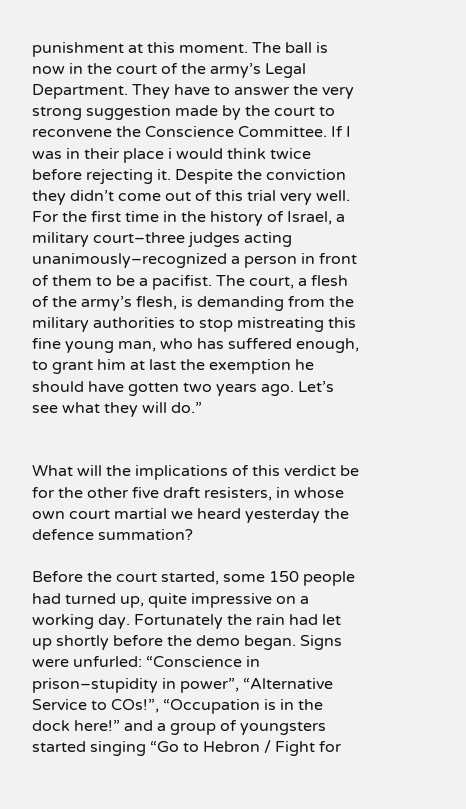punishment at this moment. The ball is now in the court of the army’s Legal Department. They have to answer the very strong suggestion made by the court to reconvene the Conscience Committee. If I was in their place i would think twice before rejecting it. Despite the conviction they didn’t come out of this trial very well. For the first time in the history of Israel, a military court–three judges acting unanimously–recognized a person in front of them to be a pacifist. The court, a flesh of the army’s flesh, is demanding from the military authorities to stop mistreating this fine young man, who has suffered enough, to grant him at last the exemption he should have gotten two years ago. Let’s see what they will do.”


What will the implications of this verdict be for the other five draft resisters, in whose own court martial we heard yesterday the defence summation?

Before the court started, some 150 people had turned up, quite impressive on a working day. Fortunately the rain had let up shortly before the demo began. Signs were unfurled: “Conscience in prison–stupidity in power”, “Alternative Service to COs!”, “Occupation is in the dock here!” and a group of youngsters started singing “Go to Hebron / Fight for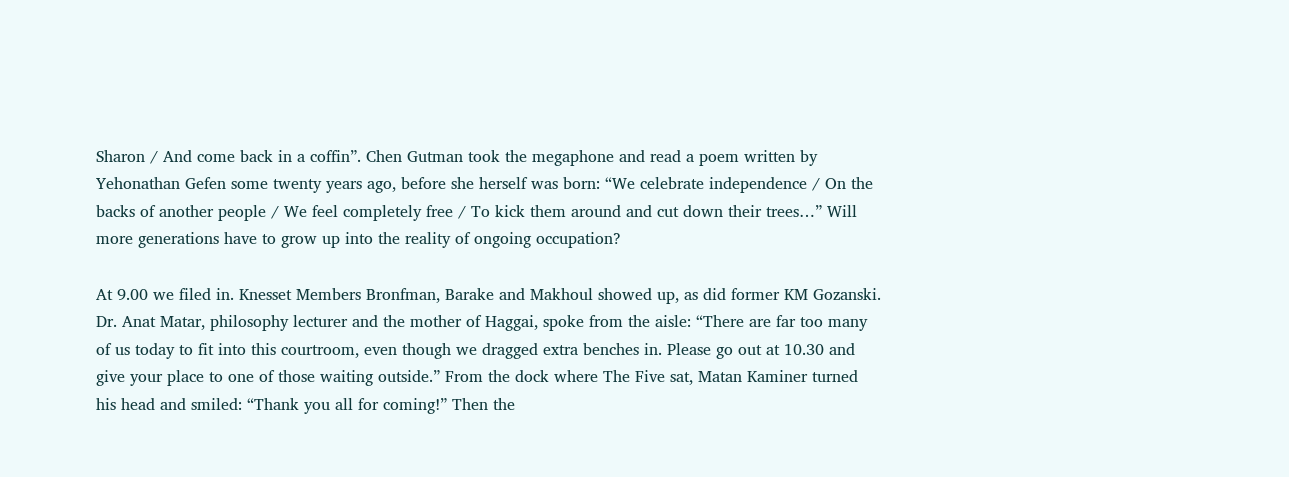Sharon / And come back in a coffin”. Chen Gutman took the megaphone and read a poem written by Yehonathan Gefen some twenty years ago, before she herself was born: “We celebrate independence / On the backs of another people / We feel completely free / To kick them around and cut down their trees…” Will more generations have to grow up into the reality of ongoing occupation?

At 9.00 we filed in. Knesset Members Bronfman, Barake and Makhoul showed up, as did former KM Gozanski. Dr. Anat Matar, philosophy lecturer and the mother of Haggai, spoke from the aisle: “There are far too many of us today to fit into this courtroom, even though we dragged extra benches in. Please go out at 10.30 and give your place to one of those waiting outside.” From the dock where The Five sat, Matan Kaminer turned his head and smiled: “Thank you all for coming!” Then the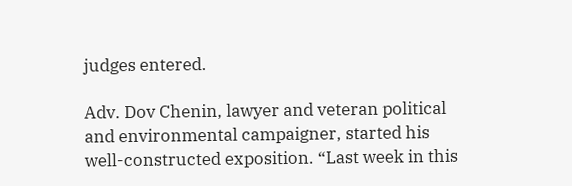judges entered.

Adv. Dov Chenin, lawyer and veteran political and environmental campaigner, started his well-constructed exposition. “Last week in this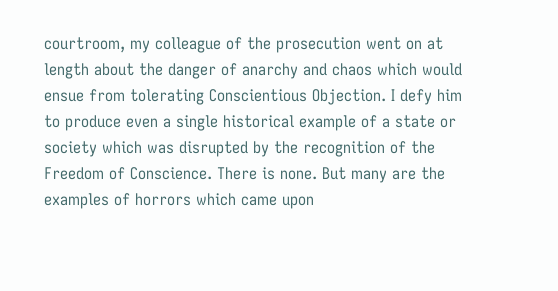courtroom, my colleague of the prosecution went on at length about the danger of anarchy and chaos which would ensue from tolerating Conscientious Objection. I defy him to produce even a single historical example of a state or society which was disrupted by the recognition of the Freedom of Conscience. There is none. But many are the examples of horrors which came upon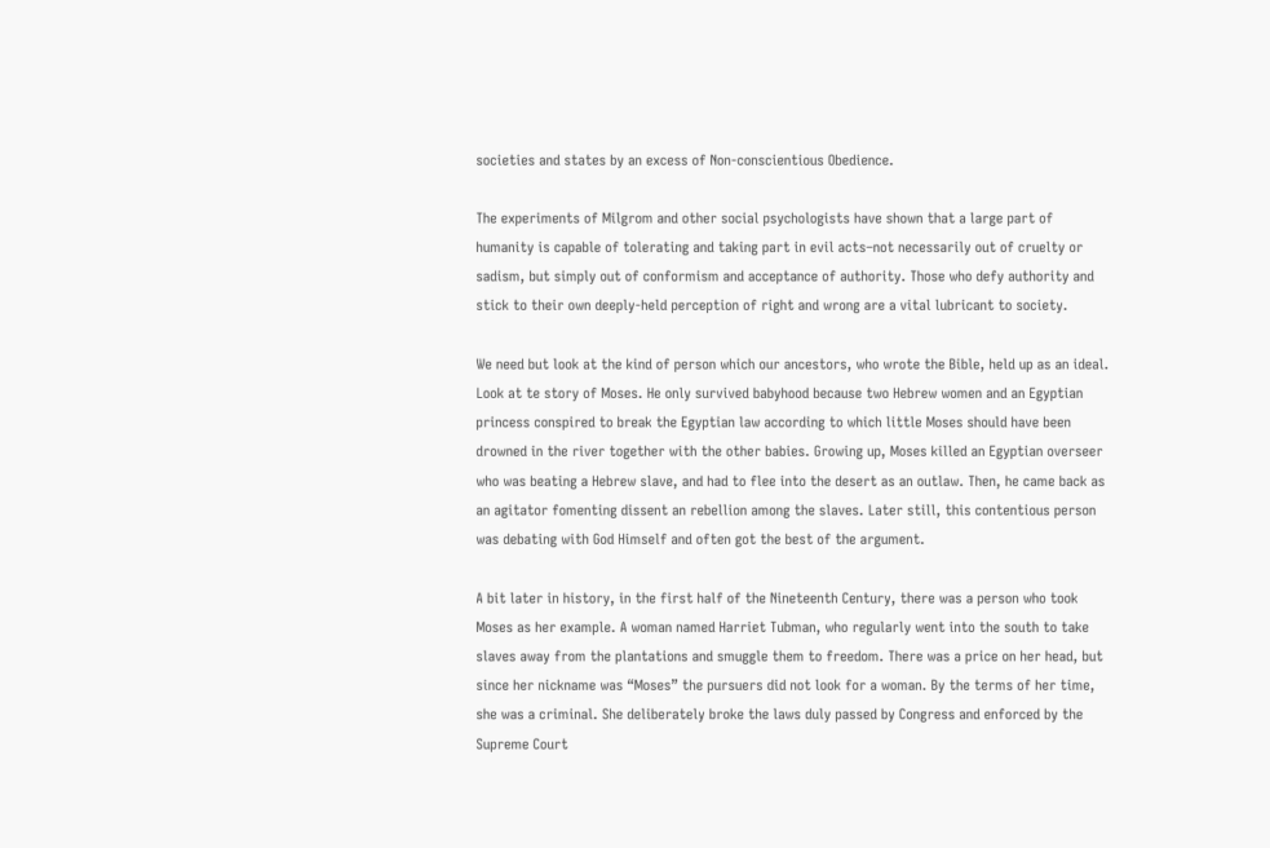societies and states by an excess of Non-conscientious Obedience.

The experiments of Milgrom and other social psychologists have shown that a large part of humanity is capable of tolerating and taking part in evil acts–not necessarily out of cruelty or sadism, but simply out of conformism and acceptance of authority. Those who defy authority and stick to their own deeply-held perception of right and wrong are a vital lubricant to society.

We need but look at the kind of person which our ancestors, who wrote the Bible, held up as an ideal. Look at te story of Moses. He only survived babyhood because two Hebrew women and an Egyptian princess conspired to break the Egyptian law according to which little Moses should have been drowned in the river together with the other babies. Growing up, Moses killed an Egyptian overseer who was beating a Hebrew slave, and had to flee into the desert as an outlaw. Then, he came back as an agitator fomenting dissent an rebellion among the slaves. Later still, this contentious person was debating with God Himself and often got the best of the argument.

A bit later in history, in the first half of the Nineteenth Century, there was a person who took Moses as her example. A woman named Harriet Tubman, who regularly went into the south to take slaves away from the plantations and smuggle them to freedom. There was a price on her head, but since her nickname was “Moses” the pursuers did not look for a woman. By the terms of her time, she was a criminal. She deliberately broke the laws duly passed by Congress and enforced by the Supreme Court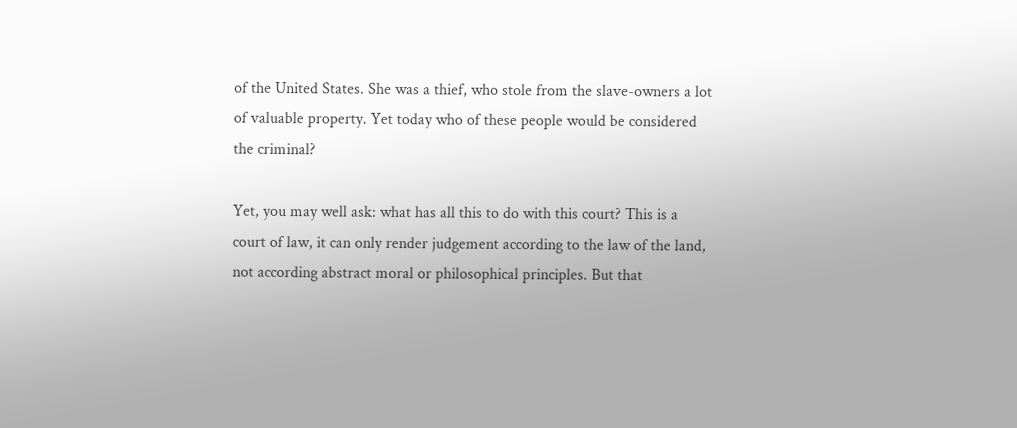of the United States. She was a thief, who stole from the slave-owners a lot of valuable property. Yet today who of these people would be considered the criminal?

Yet, you may well ask: what has all this to do with this court? This is a court of law, it can only render judgement according to the law of the land, not according abstract moral or philosophical principles. But that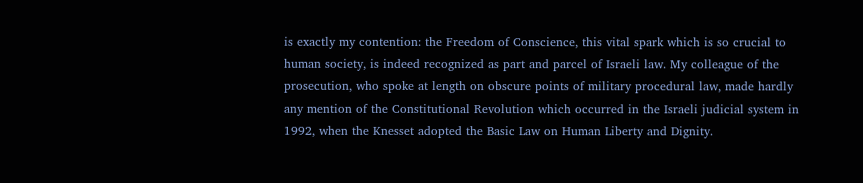is exactly my contention: the Freedom of Conscience, this vital spark which is so crucial to human society, is indeed recognized as part and parcel of Israeli law. My colleague of the prosecution, who spoke at length on obscure points of military procedural law, made hardly any mention of the Constitutional Revolution which occurred in the Israeli judicial system in 1992, when the Knesset adopted the Basic Law on Human Liberty and Dignity.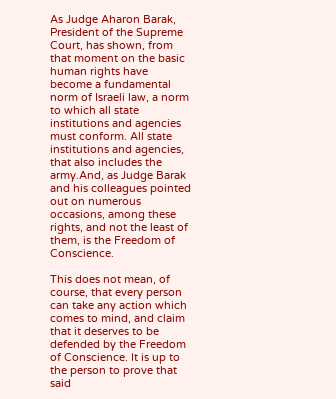As Judge Aharon Barak, President of the Supreme Court, has shown, from that moment on the basic human rights have become a fundamental norm of Israeli law, a norm to which all state institutions and agencies must conform. All state institutions and agencies, that also includes the army.And, as Judge Barak and his colleagues pointed out on numerous occasions, among these rights, and not the least of them, is the Freedom of Conscience.

This does not mean, of course, that every person can take any action which comes to mind, and claim that it deserves to be defended by the Freedom of Conscience. It is up to the person to prove that said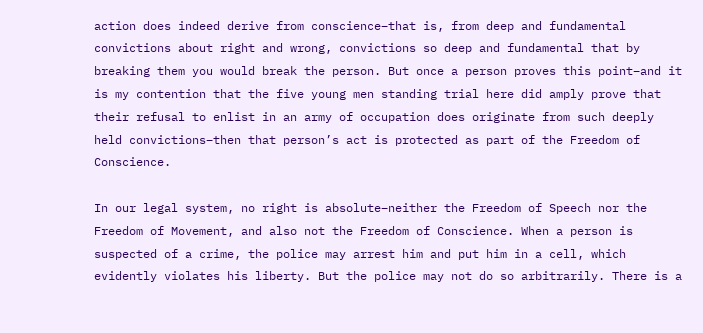action does indeed derive from conscience–that is, from deep and fundamental convictions about right and wrong, convictions so deep and fundamental that by breaking them you would break the person. But once a person proves this point–and it is my contention that the five young men standing trial here did amply prove that their refusal to enlist in an army of occupation does originate from such deeply held convictions–then that person’s act is protected as part of the Freedom of Conscience.

In our legal system, no right is absolute–neither the Freedom of Speech nor the Freedom of Movement, and also not the Freedom of Conscience. When a person is suspected of a crime, the police may arrest him and put him in a cell, which evidently violates his liberty. But the police may not do so arbitrarily. There is a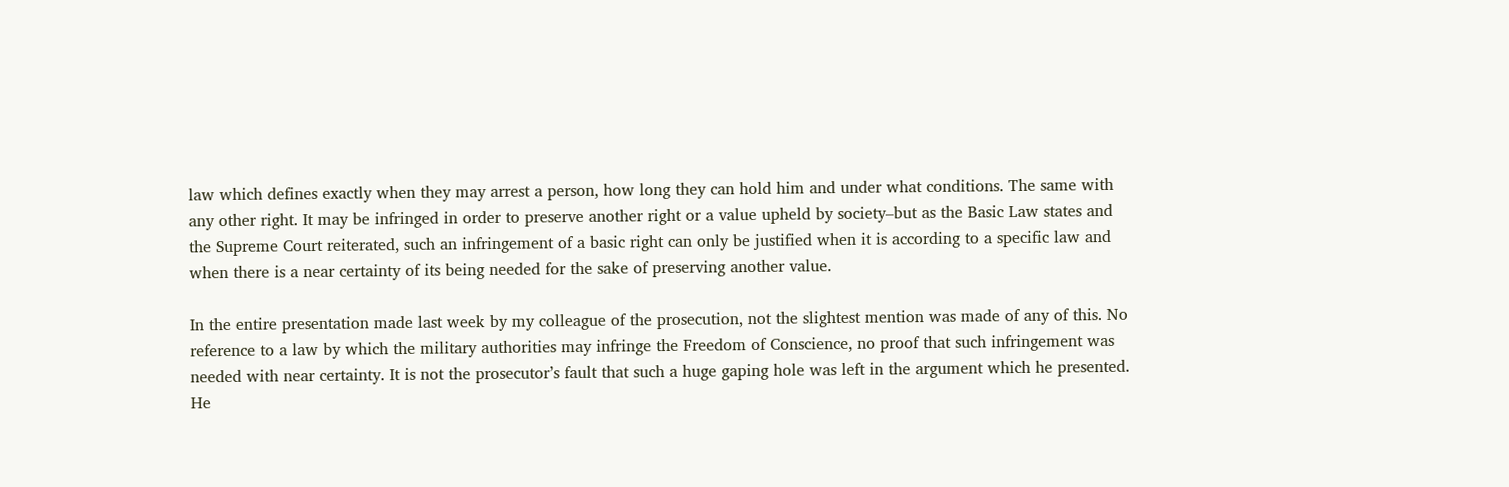law which defines exactly when they may arrest a person, how long they can hold him and under what conditions. The same with any other right. It may be infringed in order to preserve another right or a value upheld by society–but as the Basic Law states and the Supreme Court reiterated, such an infringement of a basic right can only be justified when it is according to a specific law and when there is a near certainty of its being needed for the sake of preserving another value.

In the entire presentation made last week by my colleague of the prosecution, not the slightest mention was made of any of this. No reference to a law by which the military authorities may infringe the Freedom of Conscience, no proof that such infringement was needed with near certainty. It is not the prosecutor’s fault that such a huge gaping hole was left in the argument which he presented. He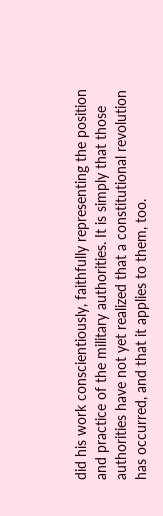did his work conscientiously, faithfully representing the position and practice of the military authorities. It is simply that those authorities have not yet realized that a constitutional revolution has occurred, and that it applies to them, too.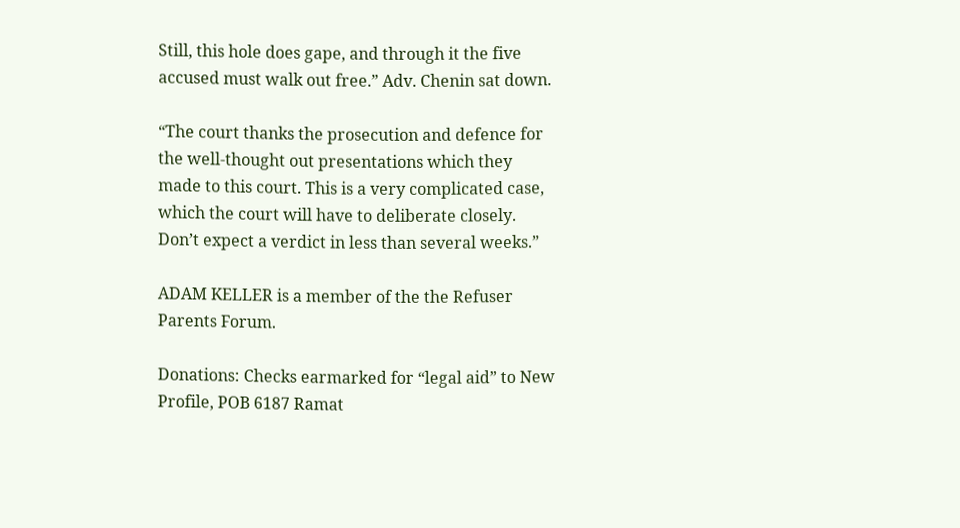Still, this hole does gape, and through it the five accused must walk out free.” Adv. Chenin sat down.

“The court thanks the prosecution and defence for the well-thought out presentations which they made to this court. This is a very complicated case, which the court will have to deliberate closely. Don’t expect a verdict in less than several weeks.”

ADAM KELLER is a member of the the Refuser Parents Forum.

Donations: Checks earmarked for “legal aid” to New Profile, POB 6187 Ramat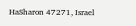HaSharon 47271, Israel